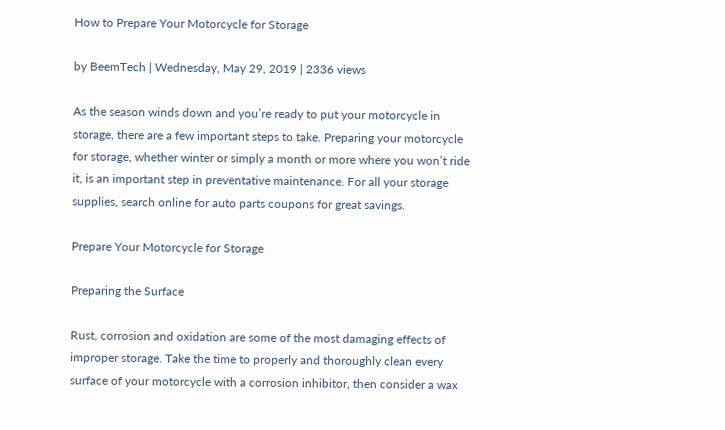How to Prepare Your Motorcycle for Storage

by BeemTech | Wednesday, May 29, 2019 | 2336 views

As the season winds down and you’re ready to put your motorcycle in storage, there are a few important steps to take. Preparing your motorcycle for storage, whether winter or simply a month or more where you won’t ride it, is an important step in preventative maintenance. For all your storage supplies, search online for auto parts coupons for great savings.

Prepare Your Motorcycle for Storage

Preparing the Surface

Rust, corrosion and oxidation are some of the most damaging effects of improper storage. Take the time to properly and thoroughly clean every surface of your motorcycle with a corrosion inhibitor, then consider a wax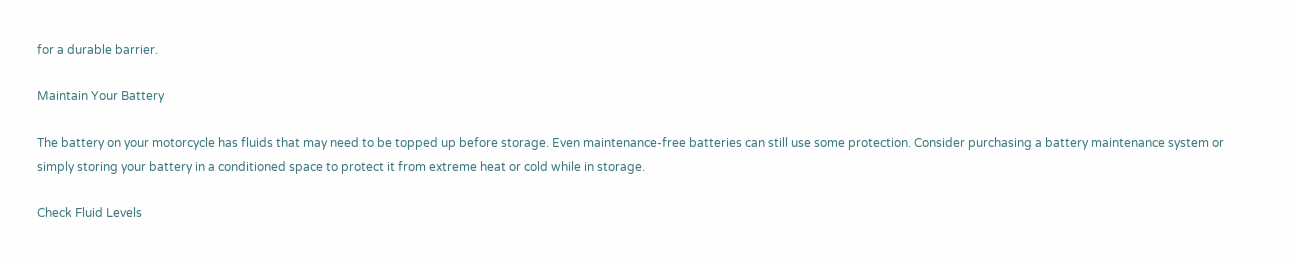for a durable barrier.

Maintain Your Battery

The battery on your motorcycle has fluids that may need to be topped up before storage. Even maintenance-free batteries can still use some protection. Consider purchasing a battery maintenance system or simply storing your battery in a conditioned space to protect it from extreme heat or cold while in storage.

Check Fluid Levels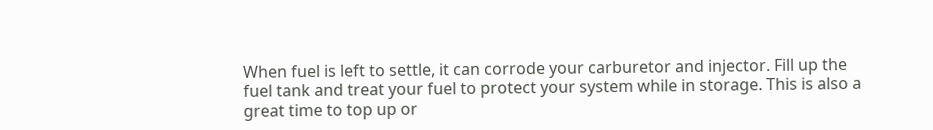When fuel is left to settle, it can corrode your carburetor and injector. Fill up the fuel tank and treat your fuel to protect your system while in storage. This is also a great time to top up or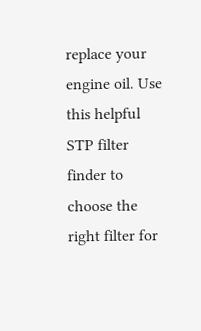replace your engine oil. Use this helpful STP filter finder to choose the right filter for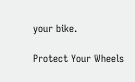your bike.

Protect Your Wheels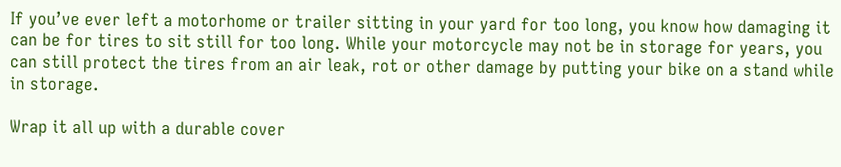If you’ve ever left a motorhome or trailer sitting in your yard for too long, you know how damaging it can be for tires to sit still for too long. While your motorcycle may not be in storage for years, you can still protect the tires from an air leak, rot or other damage by putting your bike on a stand while in storage.

Wrap it all up with a durable cover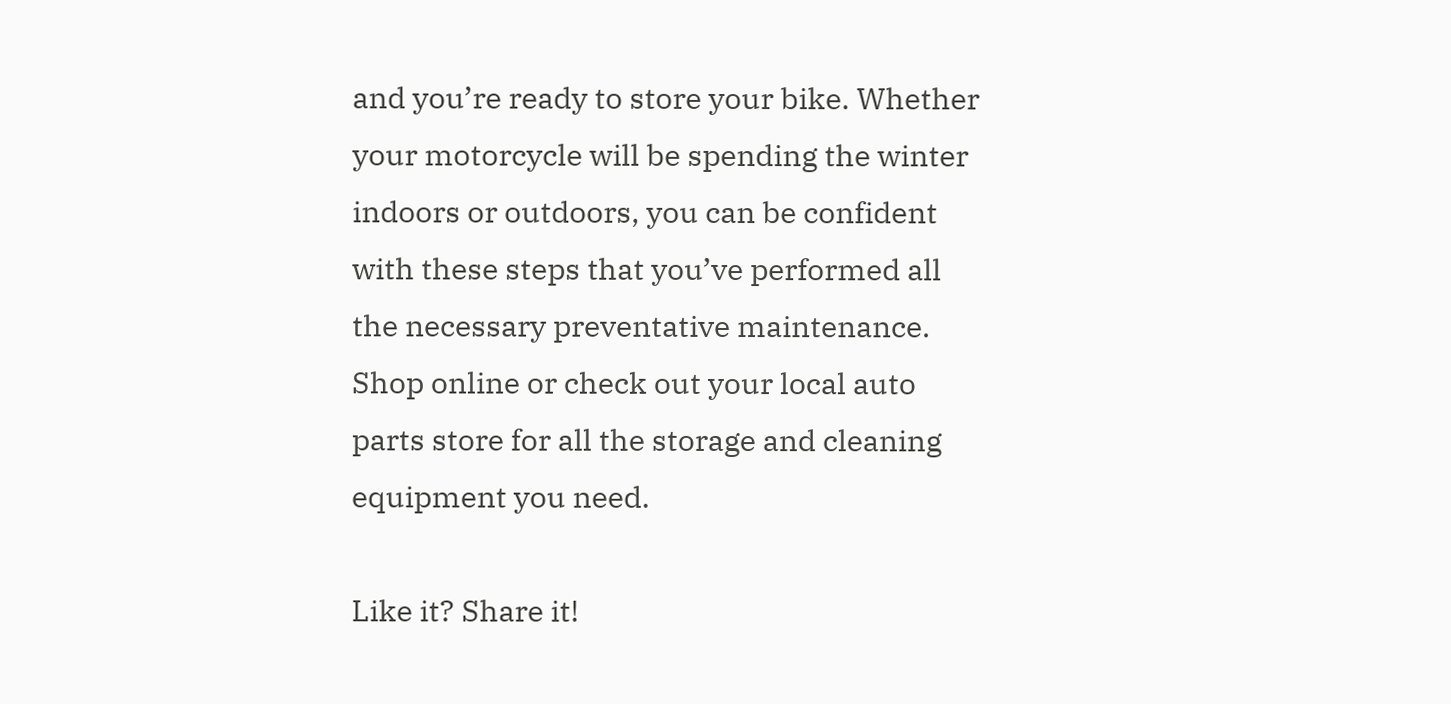and you’re ready to store your bike. Whether your motorcycle will be spending the winter indoors or outdoors, you can be confident with these steps that you’ve performed all the necessary preventative maintenance. Shop online or check out your local auto parts store for all the storage and cleaning equipment you need.

Like it? Share it!